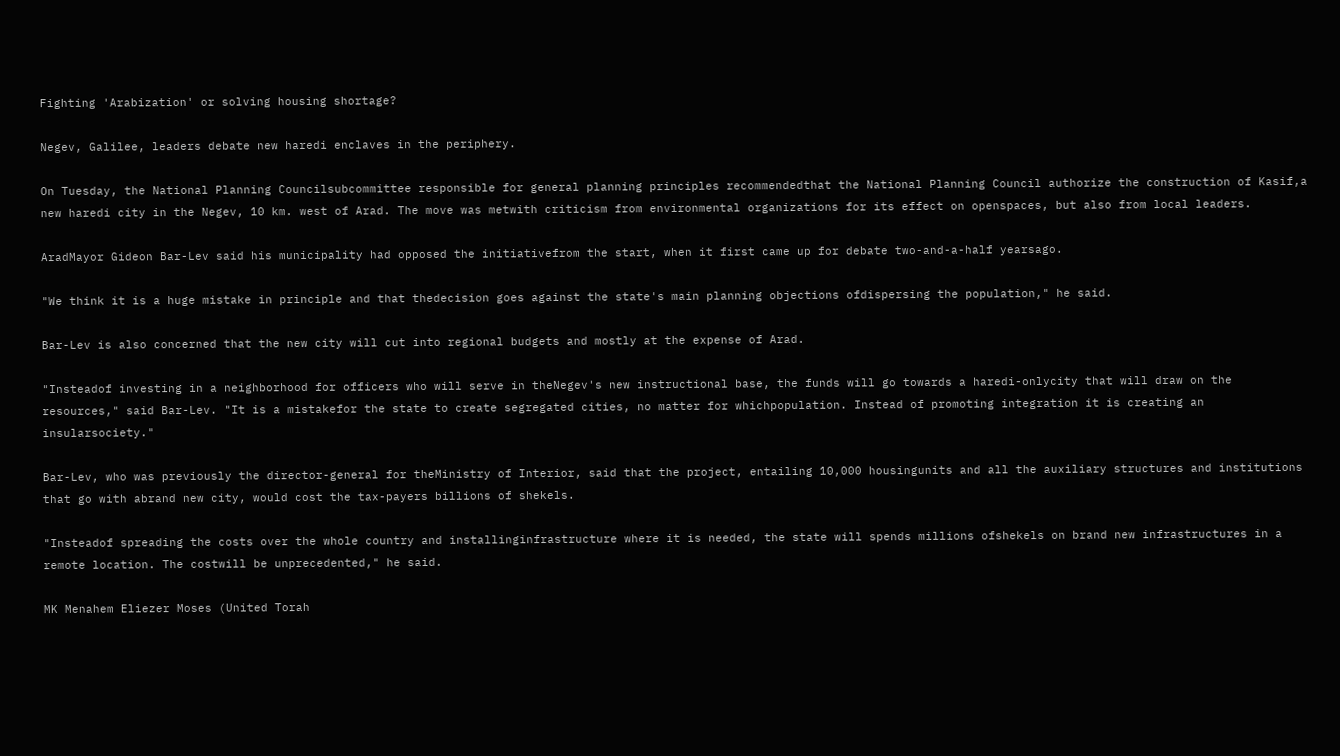Fighting 'Arabization' or solving housing shortage?

Negev, Galilee, leaders debate new haredi enclaves in the periphery.

On Tuesday, the National Planning Councilsubcommittee responsible for general planning principles recommendedthat the National Planning Council authorize the construction of Kasif,a new haredi city in the Negev, 10 km. west of Arad. The move was metwith criticism from environmental organizations for its effect on openspaces, but also from local leaders.

AradMayor Gideon Bar-Lev said his municipality had opposed the initiativefrom the start, when it first came up for debate two-and-a-half yearsago.

"We think it is a huge mistake in principle and that thedecision goes against the state's main planning objections ofdispersing the population," he said.

Bar-Lev is also concerned that the new city will cut into regional budgets and mostly at the expense of Arad.

"Insteadof investing in a neighborhood for officers who will serve in theNegev's new instructional base, the funds will go towards a haredi-onlycity that will draw on the resources," said Bar-Lev. "It is a mistakefor the state to create segregated cities, no matter for whichpopulation. Instead of promoting integration it is creating an insularsociety."

Bar-Lev, who was previously the director-general for theMinistry of Interior, said that the project, entailing 10,000 housingunits and all the auxiliary structures and institutions that go with abrand new city, would cost the tax-payers billions of shekels.

"Insteadof spreading the costs over the whole country and installinginfrastructure where it is needed, the state will spends millions ofshekels on brand new infrastructures in a remote location. The costwill be unprecedented," he said.

MK Menahem Eliezer Moses (United Torah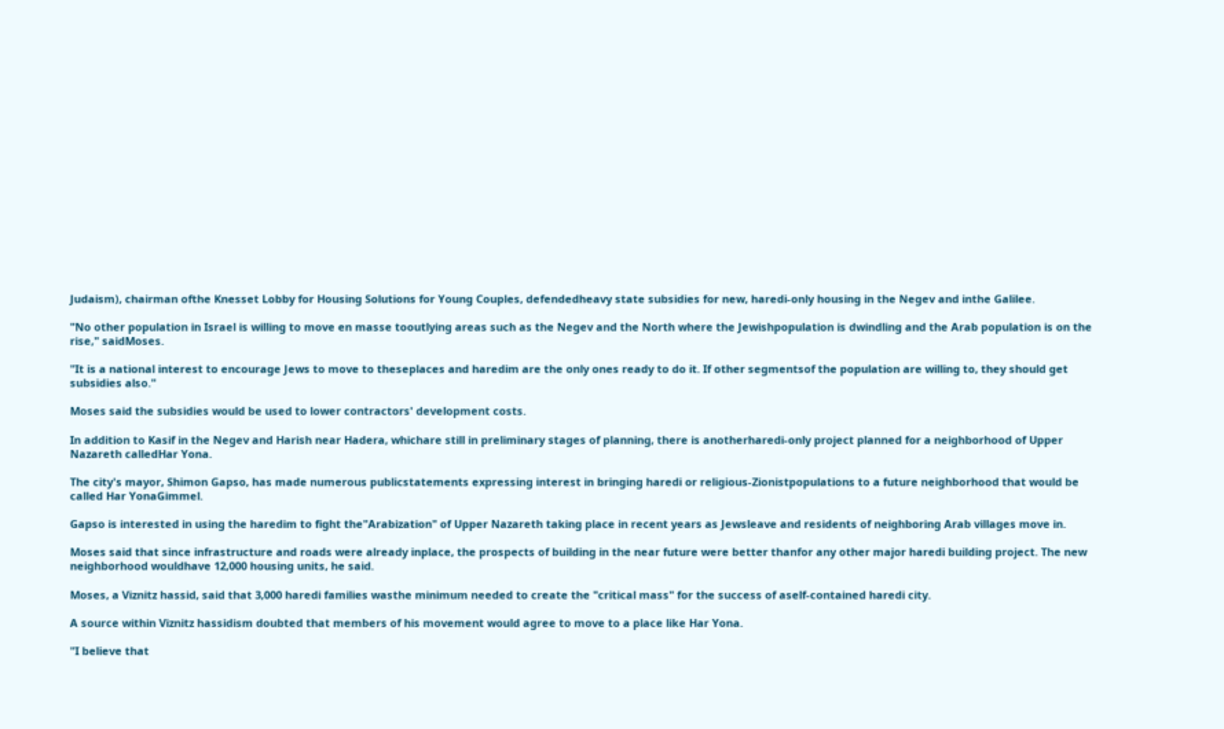Judaism), chairman ofthe Knesset Lobby for Housing Solutions for Young Couples, defendedheavy state subsidies for new, haredi-only housing in the Negev and inthe Galilee.

"No other population in Israel is willing to move en masse tooutlying areas such as the Negev and the North where the Jewishpopulation is dwindling and the Arab population is on the rise," saidMoses.

"It is a national interest to encourage Jews to move to theseplaces and haredim are the only ones ready to do it. If other segmentsof the population are willing to, they should get subsidies also."

Moses said the subsidies would be used to lower contractors' development costs.

In addition to Kasif in the Negev and Harish near Hadera, whichare still in preliminary stages of planning, there is anotherharedi-only project planned for a neighborhood of Upper Nazareth calledHar Yona.

The city's mayor, Shimon Gapso, has made numerous publicstatements expressing interest in bringing haredi or religious-Zionistpopulations to a future neighborhood that would be called Har YonaGimmel.

Gapso is interested in using the haredim to fight the"Arabization" of Upper Nazareth taking place in recent years as Jewsleave and residents of neighboring Arab villages move in.

Moses said that since infrastructure and roads were already inplace, the prospects of building in the near future were better thanfor any other major haredi building project. The new neighborhood wouldhave 12,000 housing units, he said.

Moses, a Viznitz hassid, said that 3,000 haredi families wasthe minimum needed to create the "critical mass" for the success of aself-contained haredi city.

A source within Viznitz hassidism doubted that members of his movement would agree to move to a place like Har Yona.

"I believe that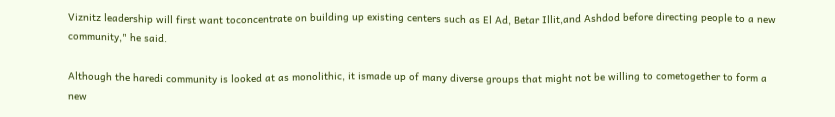Viznitz leadership will first want toconcentrate on building up existing centers such as El Ad, Betar Illit,and Ashdod before directing people to a new community," he said.

Although the haredi community is looked at as monolithic, it ismade up of many diverse groups that might not be willing to cometogether to form a new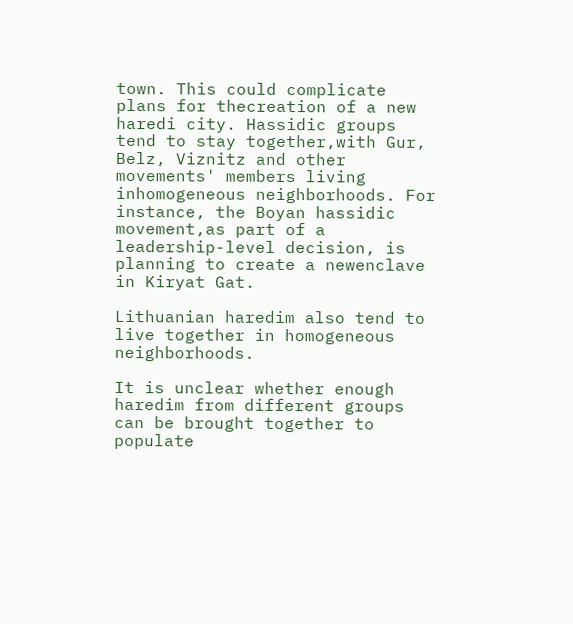town. This could complicate plans for thecreation of a new haredi city. Hassidic groups tend to stay together,with Gur, Belz, Viznitz and other movements' members living inhomogeneous neighborhoods. For instance, the Boyan hassidic movement,as part of a leadership-level decision, is planning to create a newenclave in Kiryat Gat.

Lithuanian haredim also tend to live together in homogeneous neighborhoods.

It is unclear whether enough haredim from different groups can be brought together to populate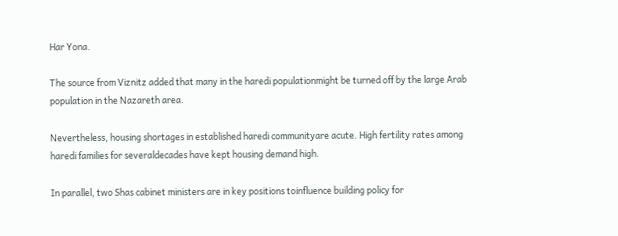Har Yona.

The source from Viznitz added that many in the haredi populationmight be turned off by the large Arab population in the Nazareth area.

Nevertheless, housing shortages in established haredi communityare acute. High fertility rates among haredi families for severaldecades have kept housing demand high.

In parallel, two Shas cabinet ministers are in key positions toinfluence building policy for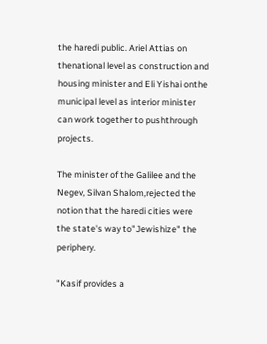the haredi public. Ariel Attias on thenational level as construction and housing minister and Eli Yishai onthe municipal level as interior minister can work together to pushthrough projects.

The minister of the Galilee and the Negev, Silvan Shalom,rejected the notion that the haredi cities were the state's way to"Jewishize" the periphery.

"Kasif provides a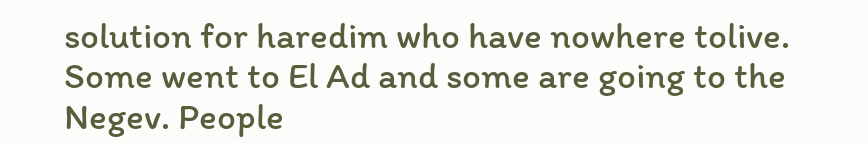solution for haredim who have nowhere tolive. Some went to El Ad and some are going to the Negev. People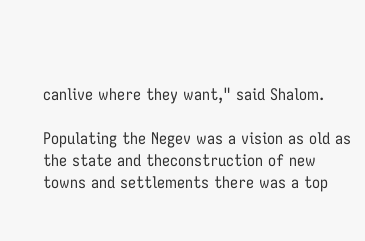canlive where they want," said Shalom.

Populating the Negev was a vision as old as the state and theconstruction of new towns and settlements there was a top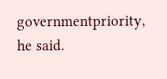governmentpriority, he said.